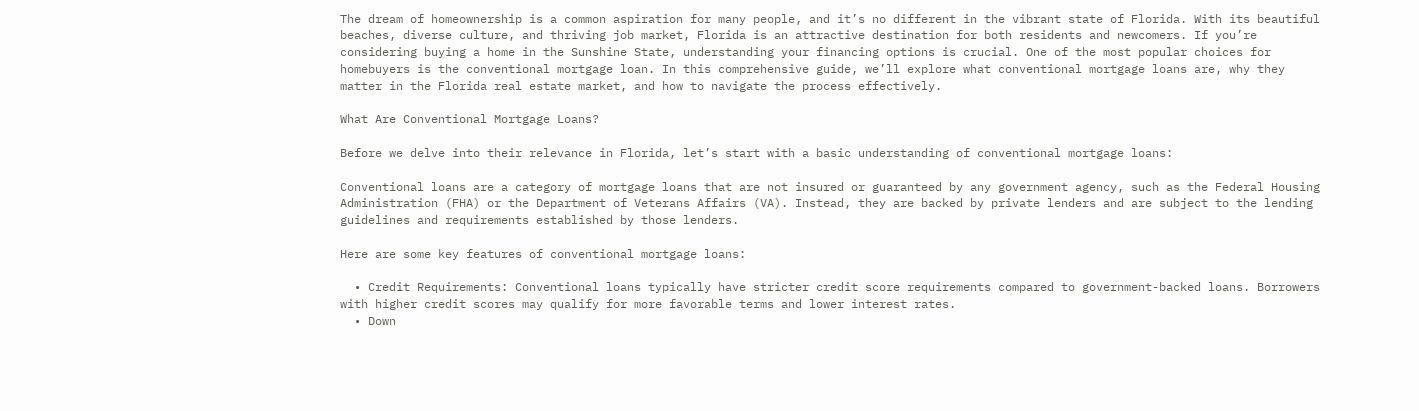The dream of homeownership is a common aspiration for many people, and it’s no different in the vibrant state of Florida. With its beautiful beaches, diverse culture, and thriving job market, Florida is an attractive destination for both residents and newcomers. If you’re considering buying a home in the Sunshine State, understanding your financing options is crucial. One of the most popular choices for homebuyers is the conventional mortgage loan. In this comprehensive guide, we’ll explore what conventional mortgage loans are, why they matter in the Florida real estate market, and how to navigate the process effectively.

What Are Conventional Mortgage Loans?

Before we delve into their relevance in Florida, let’s start with a basic understanding of conventional mortgage loans:

Conventional loans are a category of mortgage loans that are not insured or guaranteed by any government agency, such as the Federal Housing Administration (FHA) or the Department of Veterans Affairs (VA). Instead, they are backed by private lenders and are subject to the lending guidelines and requirements established by those lenders.

Here are some key features of conventional mortgage loans:

  • Credit Requirements: Conventional loans typically have stricter credit score requirements compared to government-backed loans. Borrowers with higher credit scores may qualify for more favorable terms and lower interest rates.
  • Down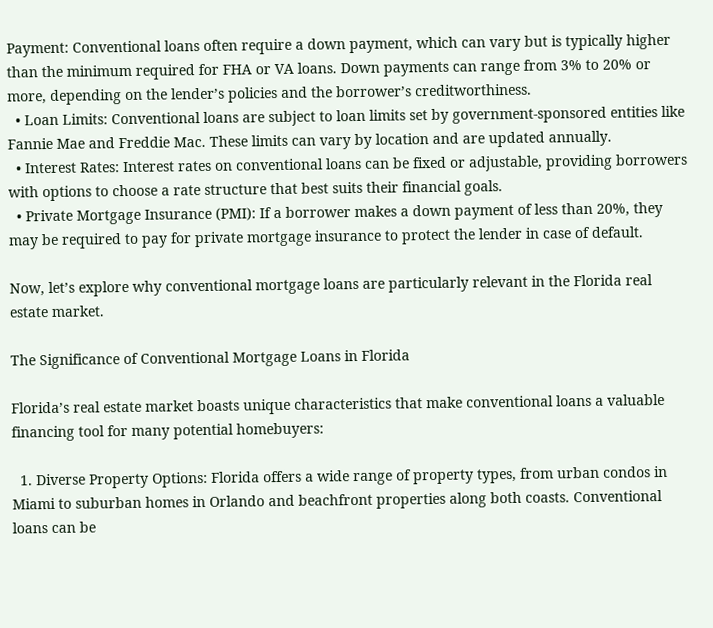Payment: Conventional loans often require a down payment, which can vary but is typically higher than the minimum required for FHA or VA loans. Down payments can range from 3% to 20% or more, depending on the lender’s policies and the borrower’s creditworthiness.
  • Loan Limits: Conventional loans are subject to loan limits set by government-sponsored entities like Fannie Mae and Freddie Mac. These limits can vary by location and are updated annually.
  • Interest Rates: Interest rates on conventional loans can be fixed or adjustable, providing borrowers with options to choose a rate structure that best suits their financial goals.
  • Private Mortgage Insurance (PMI): If a borrower makes a down payment of less than 20%, they may be required to pay for private mortgage insurance to protect the lender in case of default.

Now, let’s explore why conventional mortgage loans are particularly relevant in the Florida real estate market.

The Significance of Conventional Mortgage Loans in Florida

Florida’s real estate market boasts unique characteristics that make conventional loans a valuable financing tool for many potential homebuyers:

  1. Diverse Property Options: Florida offers a wide range of property types, from urban condos in Miami to suburban homes in Orlando and beachfront properties along both coasts. Conventional loans can be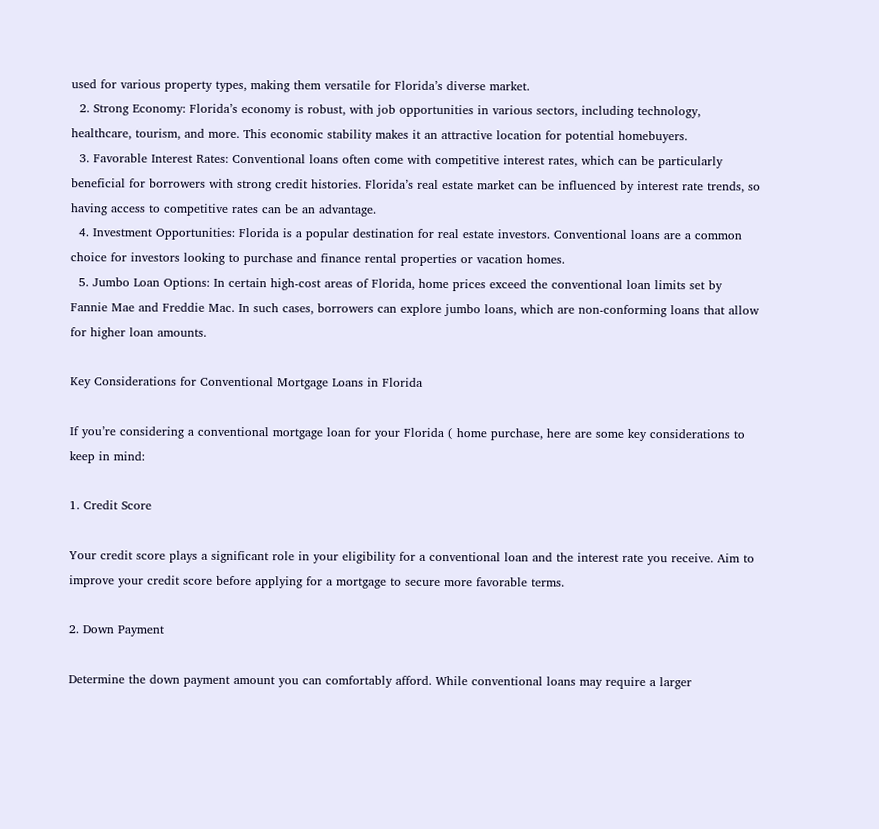used for various property types, making them versatile for Florida’s diverse market.
  2. Strong Economy: Florida’s economy is robust, with job opportunities in various sectors, including technology, healthcare, tourism, and more. This economic stability makes it an attractive location for potential homebuyers.
  3. Favorable Interest Rates: Conventional loans often come with competitive interest rates, which can be particularly beneficial for borrowers with strong credit histories. Florida’s real estate market can be influenced by interest rate trends, so having access to competitive rates can be an advantage.
  4. Investment Opportunities: Florida is a popular destination for real estate investors. Conventional loans are a common choice for investors looking to purchase and finance rental properties or vacation homes.
  5. Jumbo Loan Options: In certain high-cost areas of Florida, home prices exceed the conventional loan limits set by Fannie Mae and Freddie Mac. In such cases, borrowers can explore jumbo loans, which are non-conforming loans that allow for higher loan amounts.

Key Considerations for Conventional Mortgage Loans in Florida

If you’re considering a conventional mortgage loan for your Florida ( home purchase, here are some key considerations to keep in mind:

1. Credit Score

Your credit score plays a significant role in your eligibility for a conventional loan and the interest rate you receive. Aim to improve your credit score before applying for a mortgage to secure more favorable terms.

2. Down Payment

Determine the down payment amount you can comfortably afford. While conventional loans may require a larger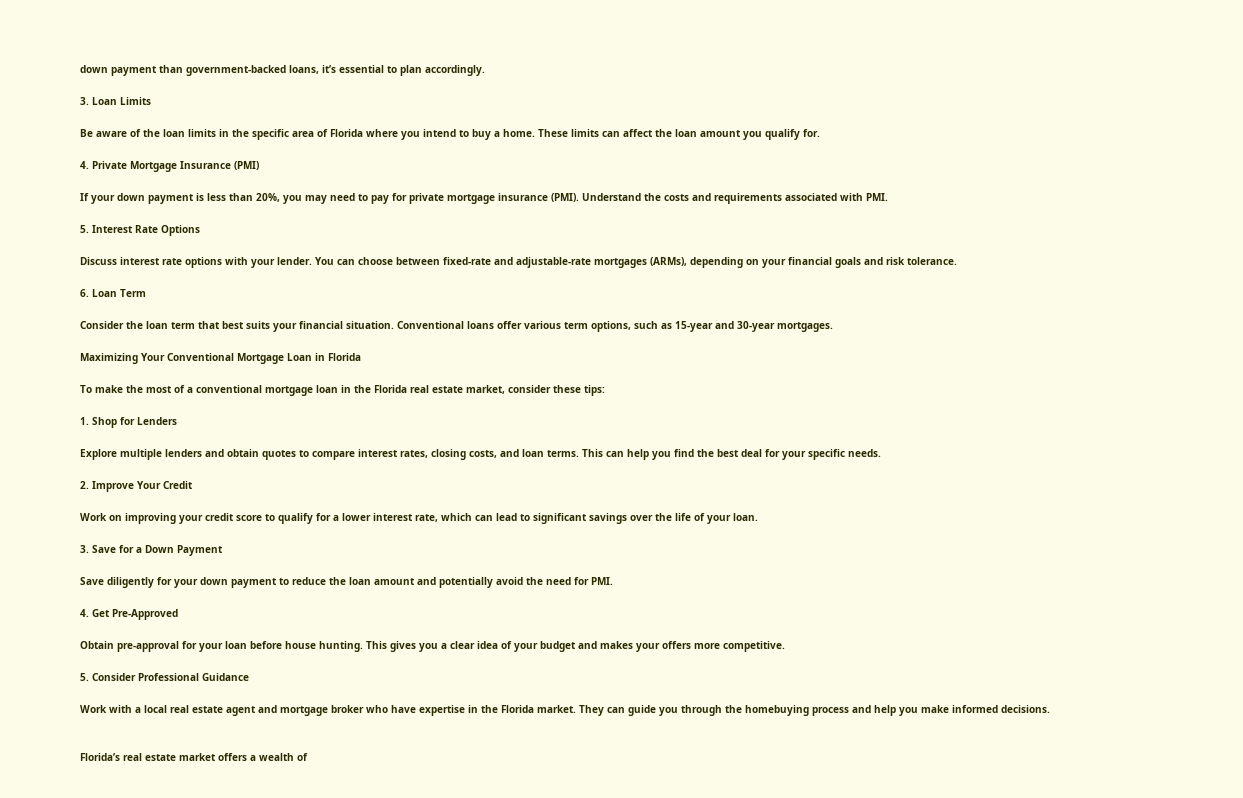down payment than government-backed loans, it’s essential to plan accordingly.

3. Loan Limits

Be aware of the loan limits in the specific area of Florida where you intend to buy a home. These limits can affect the loan amount you qualify for.

4. Private Mortgage Insurance (PMI)

If your down payment is less than 20%, you may need to pay for private mortgage insurance (PMI). Understand the costs and requirements associated with PMI.

5. Interest Rate Options

Discuss interest rate options with your lender. You can choose between fixed-rate and adjustable-rate mortgages (ARMs), depending on your financial goals and risk tolerance.

6. Loan Term

Consider the loan term that best suits your financial situation. Conventional loans offer various term options, such as 15-year and 30-year mortgages.

Maximizing Your Conventional Mortgage Loan in Florida

To make the most of a conventional mortgage loan in the Florida real estate market, consider these tips:

1. Shop for Lenders

Explore multiple lenders and obtain quotes to compare interest rates, closing costs, and loan terms. This can help you find the best deal for your specific needs.

2. Improve Your Credit

Work on improving your credit score to qualify for a lower interest rate, which can lead to significant savings over the life of your loan.

3. Save for a Down Payment

Save diligently for your down payment to reduce the loan amount and potentially avoid the need for PMI.

4. Get Pre-Approved

Obtain pre-approval for your loan before house hunting. This gives you a clear idea of your budget and makes your offers more competitive.

5. Consider Professional Guidance

Work with a local real estate agent and mortgage broker who have expertise in the Florida market. They can guide you through the homebuying process and help you make informed decisions.


Florida’s real estate market offers a wealth of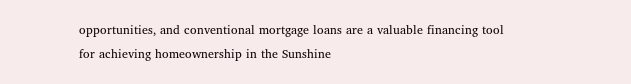opportunities, and conventional mortgage loans are a valuable financing tool for achieving homeownership in the Sunshine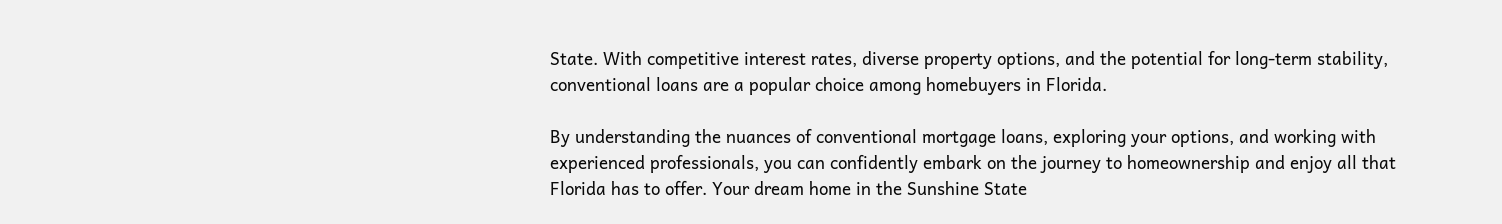State. With competitive interest rates, diverse property options, and the potential for long-term stability, conventional loans are a popular choice among homebuyers in Florida.

By understanding the nuances of conventional mortgage loans, exploring your options, and working with experienced professionals, you can confidently embark on the journey to homeownership and enjoy all that Florida has to offer. Your dream home in the Sunshine State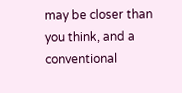may be closer than you think, and a conventional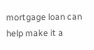mortgage loan can help make it a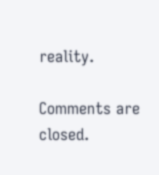reality.

Comments are closed.